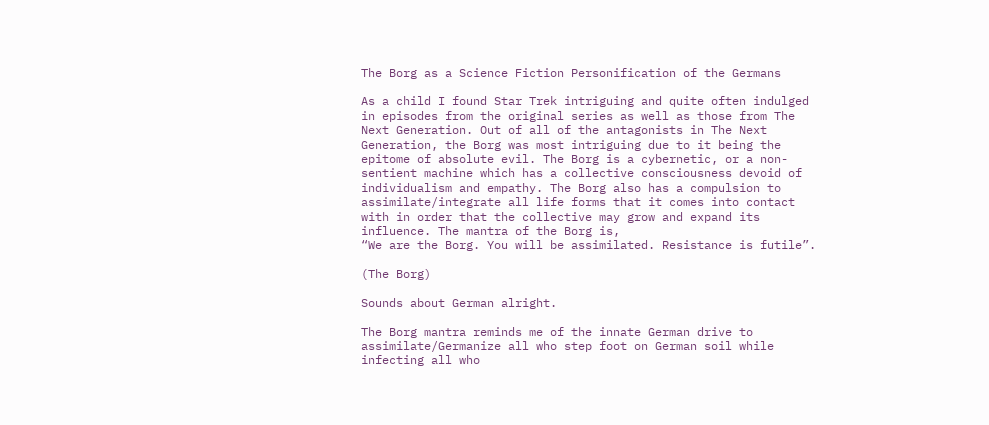The Borg as a Science Fiction Personification of the Germans

As a child I found Star Trek intriguing and quite often indulged in episodes from the original series as well as those from The Next Generation. Out of all of the antagonists in The Next Generation, the Borg was most intriguing due to it being the epitome of absolute evil. The Borg is a cybernetic, or a non-sentient machine which has a collective consciousness devoid of individualism and empathy. The Borg also has a compulsion to assimilate/integrate all life forms that it comes into contact with in order that the collective may grow and expand its influence. The mantra of the Borg is,
“We are the Borg. You will be assimilated. Resistance is futile”.

(The Borg)

Sounds about German alright.

The Borg mantra reminds me of the innate German drive to assimilate/Germanize all who step foot on German soil while infecting all who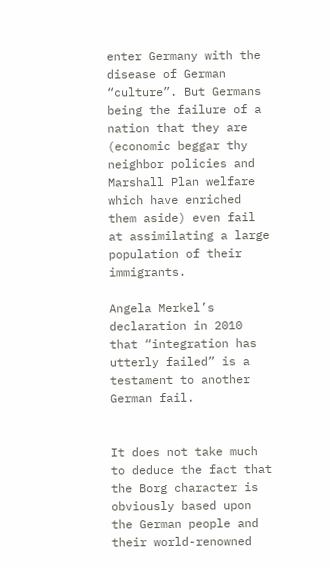enter Germany with the disease of German “culture”. But Germans being the failure of a nation that they are (economic beggar thy neighbor policies and Marshall Plan welfare which have enriched them aside) even fail at assimilating a large population of their immigrants.

Angela Merkel’s declaration in 2010 that “integration has utterly failed” is a testament to another German fail.


It does not take much to deduce the fact that the Borg character is obviously based upon the German people and their world-renowned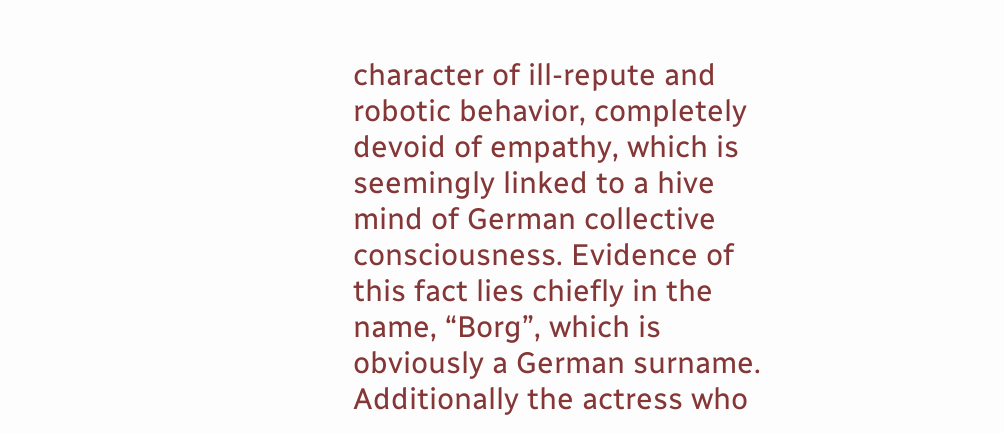character of ill-repute and robotic behavior, completely devoid of empathy, which is seemingly linked to a hive mind of German collective consciousness. Evidence of this fact lies chiefly in the name, “Borg”, which is obviously a German surname. Additionally the actress who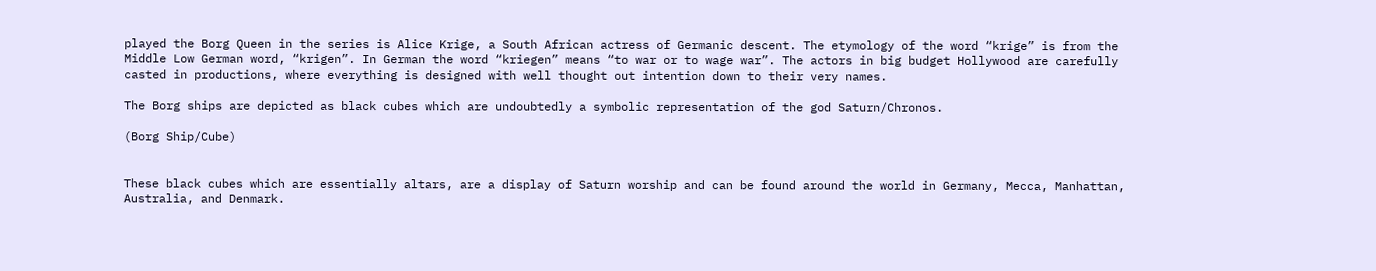played the Borg Queen in the series is Alice Krige, a South African actress of Germanic descent. The etymology of the word “krige” is from the Middle Low German word, “krigen”. In German the word “kriegen” means “to war or to wage war”. The actors in big budget Hollywood are carefully casted in productions, where everything is designed with well thought out intention down to their very names.

The Borg ships are depicted as black cubes which are undoubtedly a symbolic representation of the god Saturn/Chronos.

(Borg Ship/Cube)


These black cubes which are essentially altars, are a display of Saturn worship and can be found around the world in Germany, Mecca, Manhattan, Australia, and Denmark.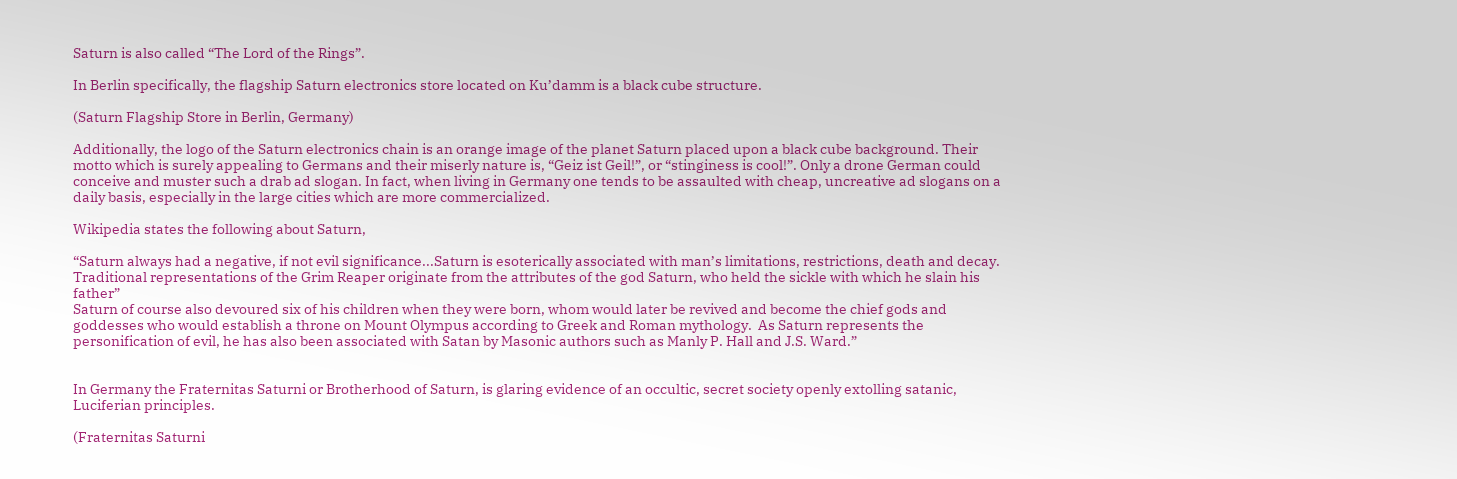Saturn is also called “The Lord of the Rings”.

In Berlin specifically, the flagship Saturn electronics store located on Ku’damm is a black cube structure.

(Saturn Flagship Store in Berlin, Germany)

Additionally, the logo of the Saturn electronics chain is an orange image of the planet Saturn placed upon a black cube background. Their motto which is surely appealing to Germans and their miserly nature is, “Geiz ist Geil!”, or “stinginess is cool!”. Only a drone German could conceive and muster such a drab ad slogan. In fact, when living in Germany one tends to be assaulted with cheap, uncreative ad slogans on a daily basis, especially in the large cities which are more commercialized.

Wikipedia states the following about Saturn,

“Saturn always had a negative, if not evil significance...Saturn is esoterically associated with man’s limitations, restrictions, death and decay. Traditional representations of the Grim Reaper originate from the attributes of the god Saturn, who held the sickle with which he slain his father”
Saturn of course also devoured six of his children when they were born, whom would later be revived and become the chief gods and goddesses who would establish a throne on Mount Olympus according to Greek and Roman mythology.  As Saturn represents the personification of evil, he has also been associated with Satan by Masonic authors such as Manly P. Hall and J.S. Ward.”


In Germany the Fraternitas Saturni or Brotherhood of Saturn, is glaring evidence of an occultic, secret society openly extolling satanic, Luciferian principles.

(Fraternitas Saturni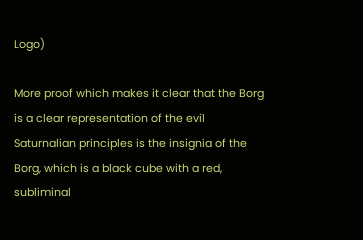Logo)

More proof which makes it clear that the Borg is a clear representation of the evil Saturnalian principles is the insignia of the Borg, which is a black cube with a red, subliminal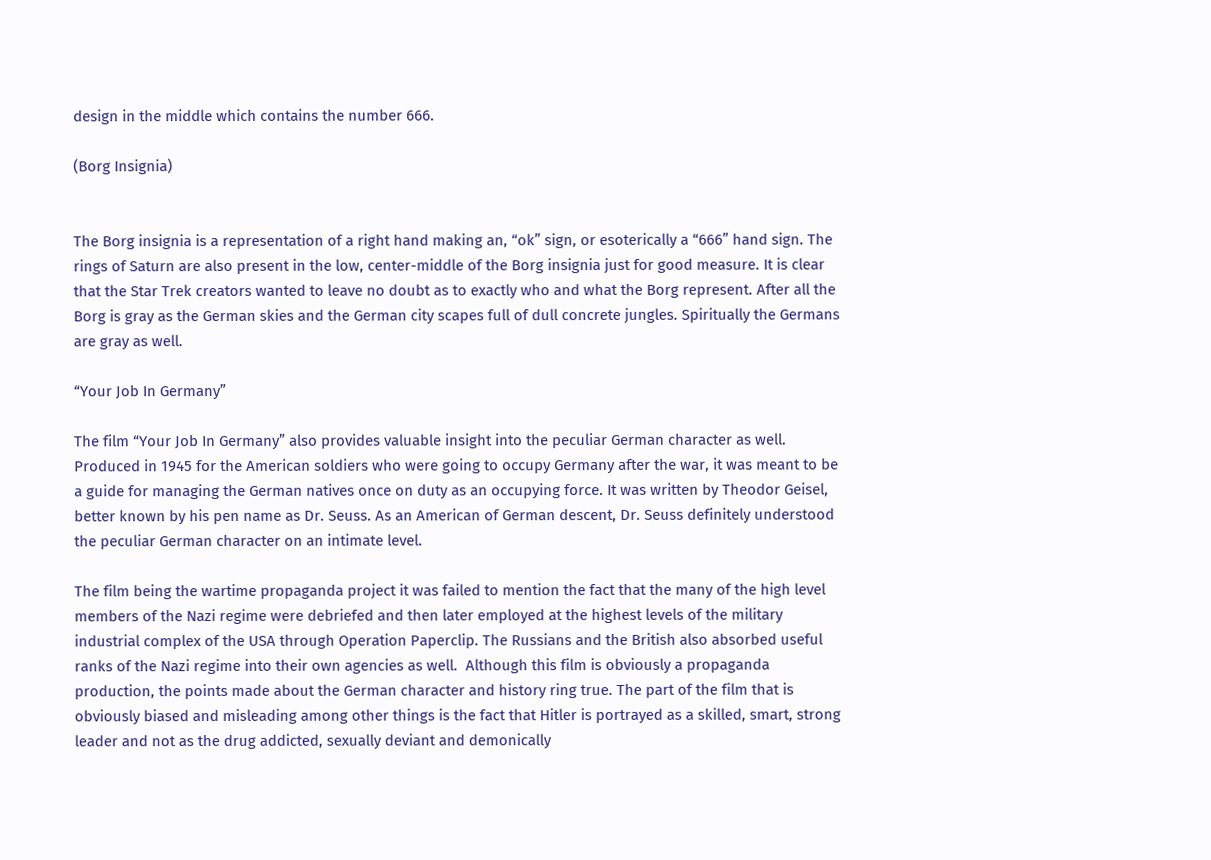design in the middle which contains the number 666.

(Borg Insignia)


The Borg insignia is a representation of a right hand making an, “ok” sign, or esoterically a “666” hand sign. The rings of Saturn are also present in the low, center-middle of the Borg insignia just for good measure. It is clear that the Star Trek creators wanted to leave no doubt as to exactly who and what the Borg represent. After all the Borg is gray as the German skies and the German city scapes full of dull concrete jungles. Spiritually the Germans are gray as well.

“Your Job In Germany”

The film “Your Job In Germany” also provides valuable insight into the peculiar German character as well. Produced in 1945 for the American soldiers who were going to occupy Germany after the war, it was meant to be a guide for managing the German natives once on duty as an occupying force. It was written by Theodor Geisel, better known by his pen name as Dr. Seuss. As an American of German descent, Dr. Seuss definitely understood the peculiar German character on an intimate level.

The film being the wartime propaganda project it was failed to mention the fact that the many of the high level members of the Nazi regime were debriefed and then later employed at the highest levels of the military industrial complex of the USA through Operation Paperclip. The Russians and the British also absorbed useful ranks of the Nazi regime into their own agencies as well.  Although this film is obviously a propaganda production, the points made about the German character and history ring true. The part of the film that is obviously biased and misleading among other things is the fact that Hitler is portrayed as a skilled, smart, strong leader and not as the drug addicted, sexually deviant and demonically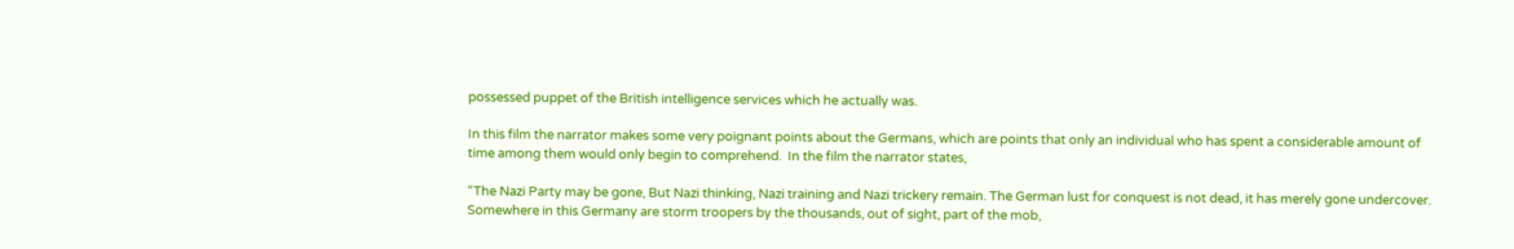possessed puppet of the British intelligence services which he actually was.

In this film the narrator makes some very poignant points about the Germans, which are points that only an individual who has spent a considerable amount of time among them would only begin to comprehend.  In the film the narrator states,

“The Nazi Party may be gone, But Nazi thinking, Nazi training and Nazi trickery remain. The German lust for conquest is not dead, it has merely gone undercover. Somewhere in this Germany are storm troopers by the thousands, out of sight, part of the mob,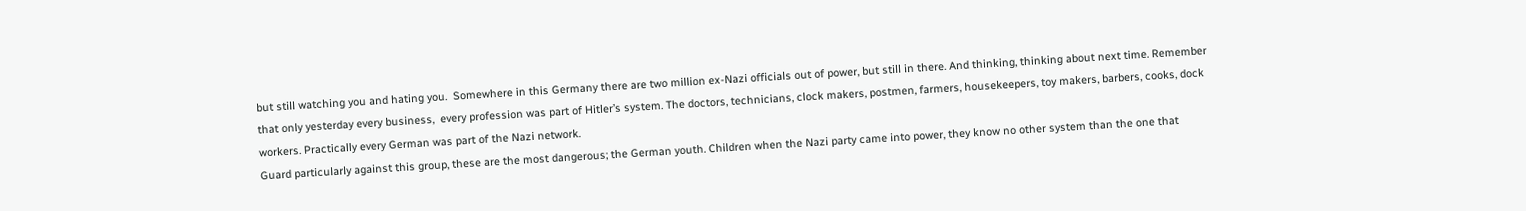but still watching you and hating you.  Somewhere in this Germany there are two million ex-Nazi officials out of power, but still in there. And thinking, thinking about next time. Remember that only yesterday every business,  every profession was part of Hitler’s system. The doctors, technicians, clock makers, postmen, farmers, housekeepers, toy makers, barbers, cooks, dock workers. Practically every German was part of the Nazi network.
Guard particularly against this group, these are the most dangerous; the German youth. Children when the Nazi party came into power, they know no other system than the one that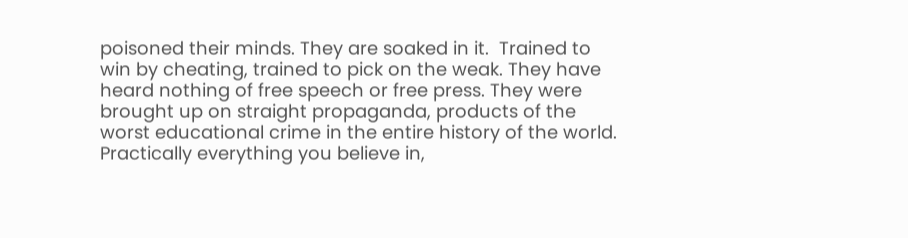poisoned their minds. They are soaked in it.  Trained to win by cheating, trained to pick on the weak. They have heard nothing of free speech or free press. They were brought up on straight propaganda, products of the worst educational crime in the entire history of the world.
Practically everything you believe in,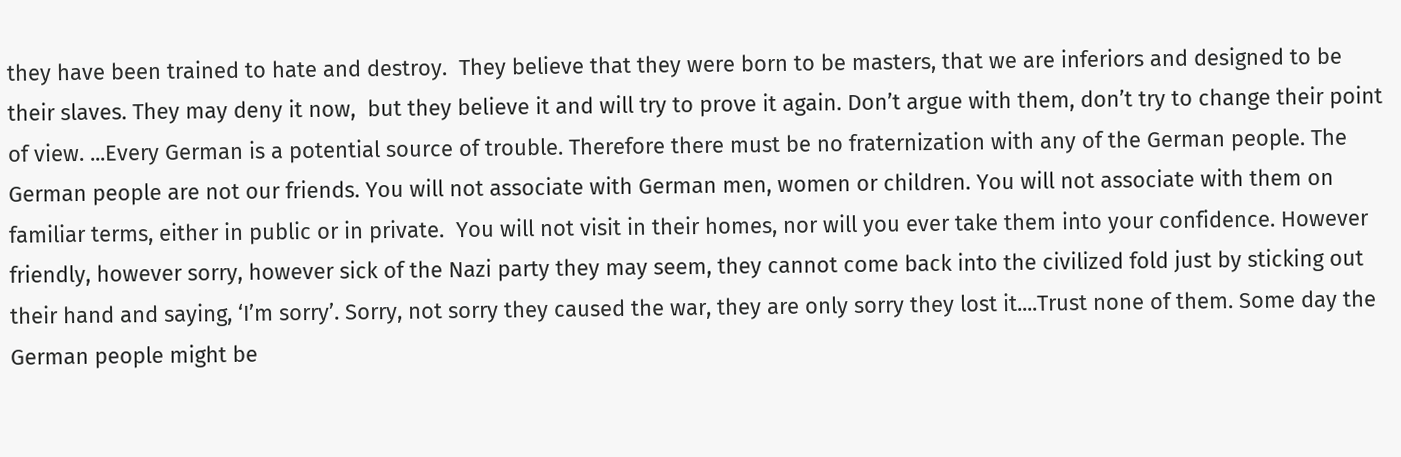they have been trained to hate and destroy.  They believe that they were born to be masters, that we are inferiors and designed to be their slaves. They may deny it now,  but they believe it and will try to prove it again. Don’t argue with them, don’t try to change their point of view. ...Every German is a potential source of trouble. Therefore there must be no fraternization with any of the German people. The German people are not our friends. You will not associate with German men, women or children. You will not associate with them on familiar terms, either in public or in private.  You will not visit in their homes, nor will you ever take them into your confidence. However friendly, however sorry, however sick of the Nazi party they may seem, they cannot come back into the civilized fold just by sticking out their hand and saying, ‘I’m sorry’. Sorry, not sorry they caused the war, they are only sorry they lost it....Trust none of them. Some day the German people might be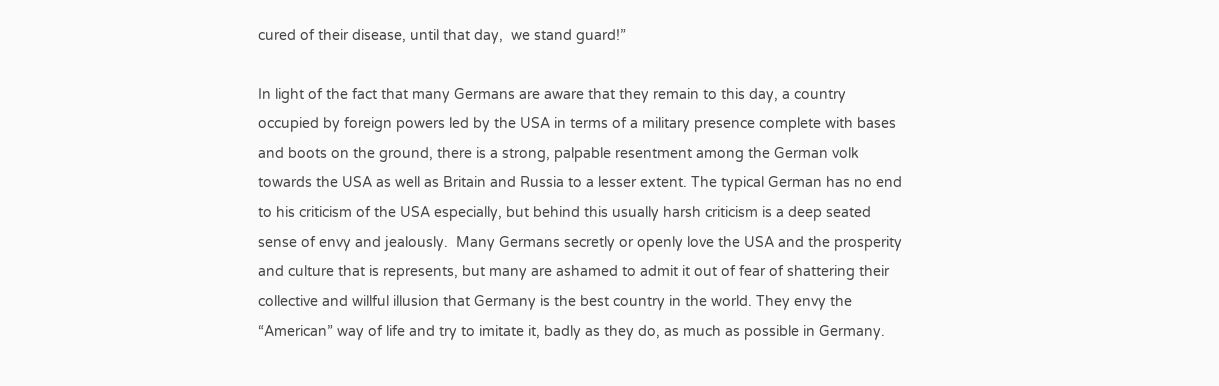cured of their disease, until that day,  we stand guard!”

In light of the fact that many Germans are aware that they remain to this day, a country occupied by foreign powers led by the USA in terms of a military presence complete with bases and boots on the ground, there is a strong, palpable resentment among the German volk towards the USA as well as Britain and Russia to a lesser extent. The typical German has no end to his criticism of the USA especially, but behind this usually harsh criticism is a deep seated sense of envy and jealously.  Many Germans secretly or openly love the USA and the prosperity and culture that is represents, but many are ashamed to admit it out of fear of shattering their collective and willful illusion that Germany is the best country in the world. They envy the “American” way of life and try to imitate it, badly as they do, as much as possible in Germany.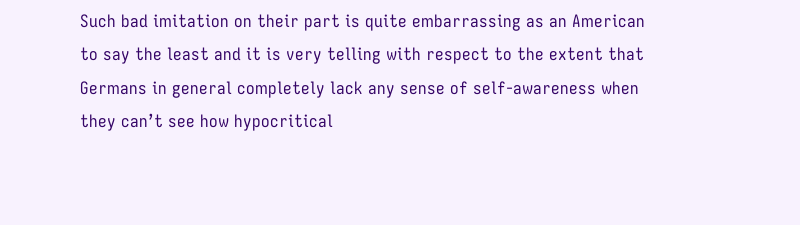Such bad imitation on their part is quite embarrassing as an American to say the least and it is very telling with respect to the extent that Germans in general completely lack any sense of self-awareness when they can’t see how hypocritical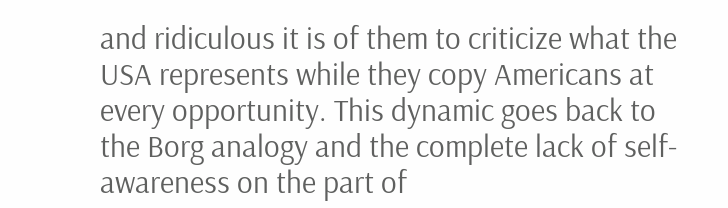and ridiculous it is of them to criticize what the USA represents while they copy Americans at every opportunity. This dynamic goes back to the Borg analogy and the complete lack of self-awareness on the part of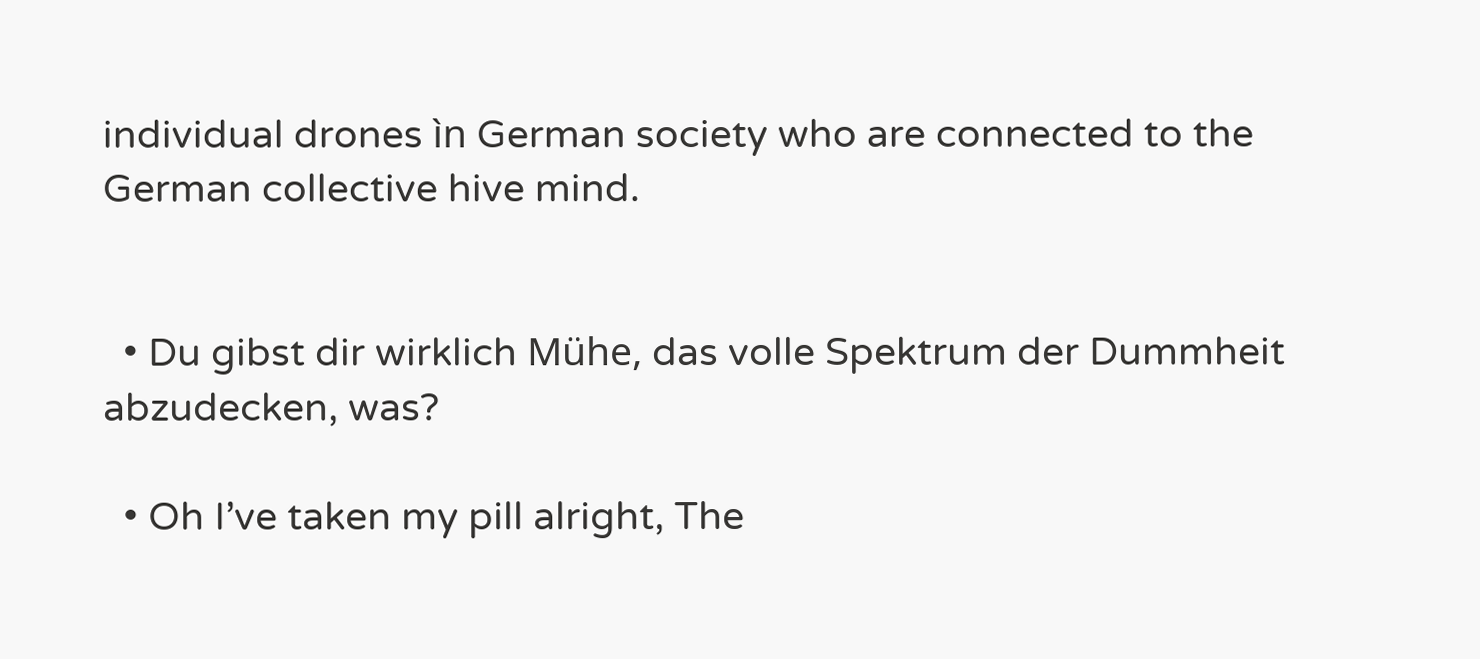individual drones ìn German society who are connected to the German collective hive mind.


  • Du gibst dir wirklich Mühe, das volle Spektrum der Dummheit abzudecken, was?

  • Oh I’ve taken my pill alright, The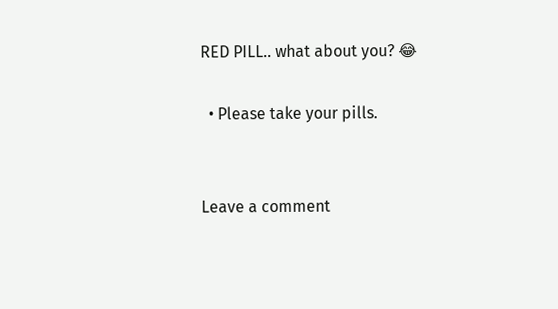RED PILL.. what about you? 😂

  • Please take your pills.


Leave a comment